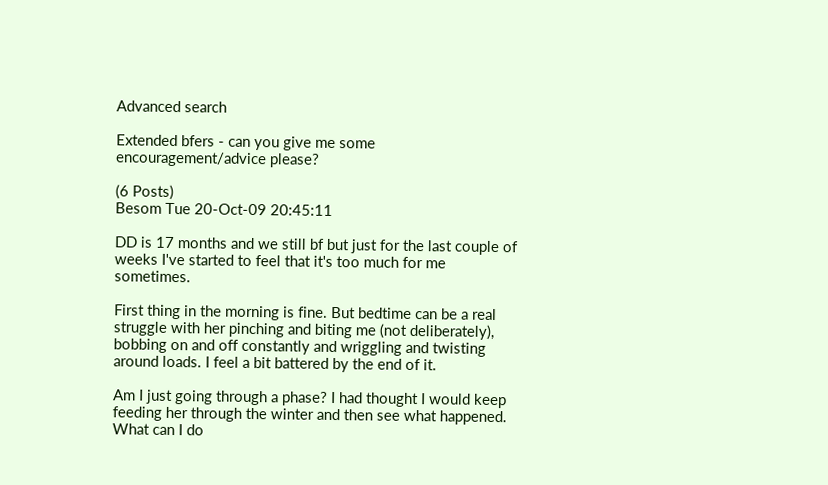Advanced search

Extended bfers - can you give me some encouragement/advice please?

(6 Posts)
Besom Tue 20-Oct-09 20:45:11

DD is 17 months and we still bf but just for the last couple of weeks I've started to feel that it's too much for me sometimes.

First thing in the morning is fine. But bedtime can be a real struggle with her pinching and biting me (not deliberately), bobbing on and off constantly and wriggling and twisting around loads. I feel a bit battered by the end of it.

Am I just going through a phase? I had thought I would keep feeding her through the winter and then see what happened. What can I do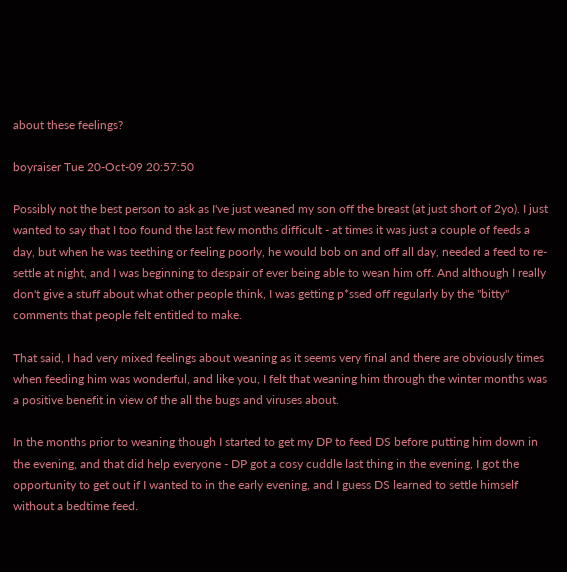about these feelings?

boyraiser Tue 20-Oct-09 20:57:50

Possibly not the best person to ask as I've just weaned my son off the breast (at just short of 2yo). I just wanted to say that I too found the last few months difficult - at times it was just a couple of feeds a day, but when he was teething or feeling poorly, he would bob on and off all day, needed a feed to re-settle at night, and I was beginning to despair of ever being able to wean him off. And although I really don't give a stuff about what other people think, I was getting p*ssed off regularly by the "bitty" comments that people felt entitled to make.

That said, I had very mixed feelings about weaning as it seems very final and there are obviously times when feeding him was wonderful, and like you, I felt that weaning him through the winter months was a positive benefit in view of the all the bugs and viruses about.

In the months prior to weaning though I started to get my DP to feed DS before putting him down in the evening, and that did help everyone - DP got a cosy cuddle last thing in the evening, I got the opportunity to get out if I wanted to in the early evening, and I guess DS learned to settle himself without a bedtime feed.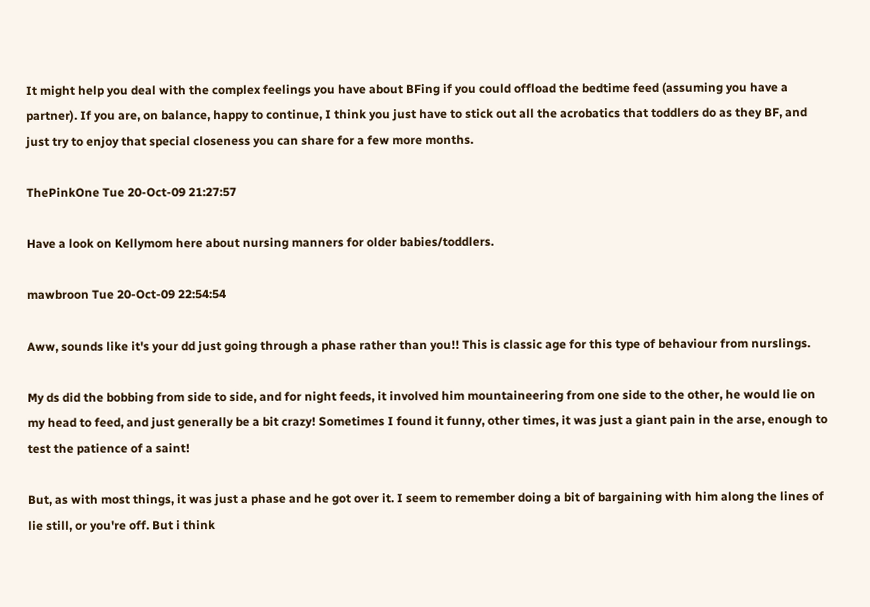It might help you deal with the complex feelings you have about BFing if you could offload the bedtime feed (assuming you have a partner). If you are, on balance, happy to continue, I think you just have to stick out all the acrobatics that toddlers do as they BF, and just try to enjoy that special closeness you can share for a few more months.

ThePinkOne Tue 20-Oct-09 21:27:57

Have a look on Kellymom here about nursing manners for older babies/toddlers.

mawbroon Tue 20-Oct-09 22:54:54

Aww, sounds like it's your dd just going through a phase rather than you!! This is classic age for this type of behaviour from nurslings.

My ds did the bobbing from side to side, and for night feeds, it involved him mountaineering from one side to the other, he would lie on my head to feed, and just generally be a bit crazy! Sometimes I found it funny, other times, it was just a giant pain in the arse, enough to test the patience of a saint!

But, as with most things, it was just a phase and he got over it. I seem to remember doing a bit of bargaining with him along the lines of lie still, or you're off. But i think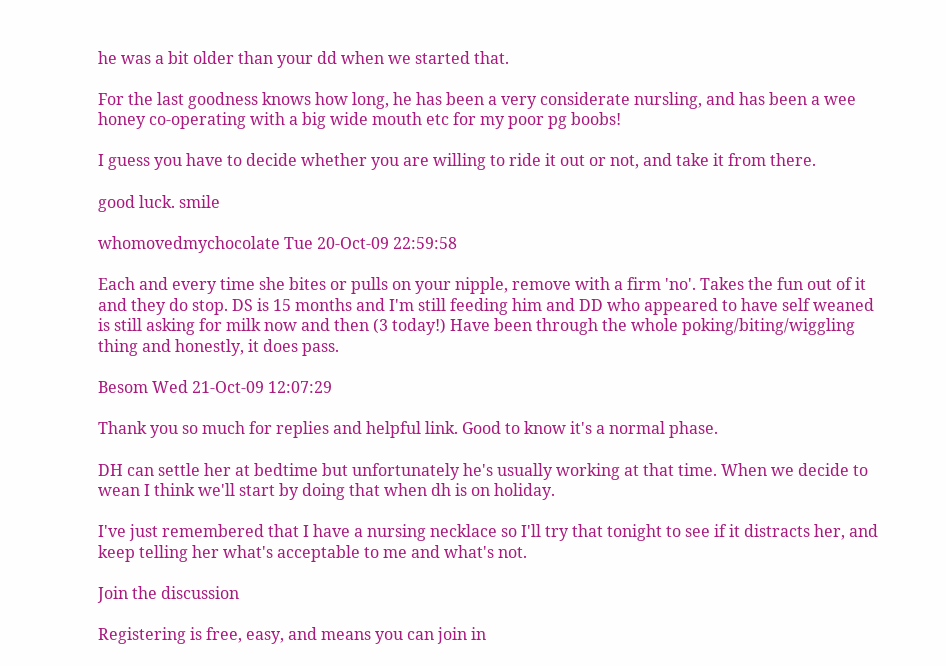he was a bit older than your dd when we started that.

For the last goodness knows how long, he has been a very considerate nursling, and has been a wee honey co-operating with a big wide mouth etc for my poor pg boobs!

I guess you have to decide whether you are willing to ride it out or not, and take it from there.

good luck. smile

whomovedmychocolate Tue 20-Oct-09 22:59:58

Each and every time she bites or pulls on your nipple, remove with a firm 'no'. Takes the fun out of it and they do stop. DS is 15 months and I'm still feeding him and DD who appeared to have self weaned is still asking for milk now and then (3 today!) Have been through the whole poking/biting/wiggling thing and honestly, it does pass.

Besom Wed 21-Oct-09 12:07:29

Thank you so much for replies and helpful link. Good to know it's a normal phase.

DH can settle her at bedtime but unfortunately he's usually working at that time. When we decide to wean I think we'll start by doing that when dh is on holiday.

I've just remembered that I have a nursing necklace so I'll try that tonight to see if it distracts her, and keep telling her what's acceptable to me and what's not.

Join the discussion

Registering is free, easy, and means you can join in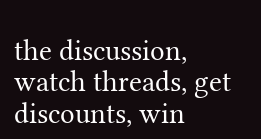the discussion, watch threads, get discounts, win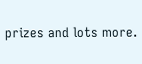prizes and lots more.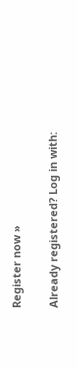Register now »

Already registered? Log in with: